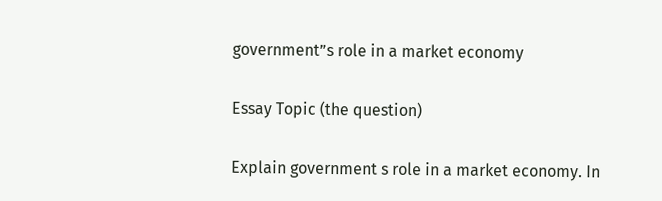government”s role in a market economy

Essay Topic (the question)

Explain government s role in a market economy. In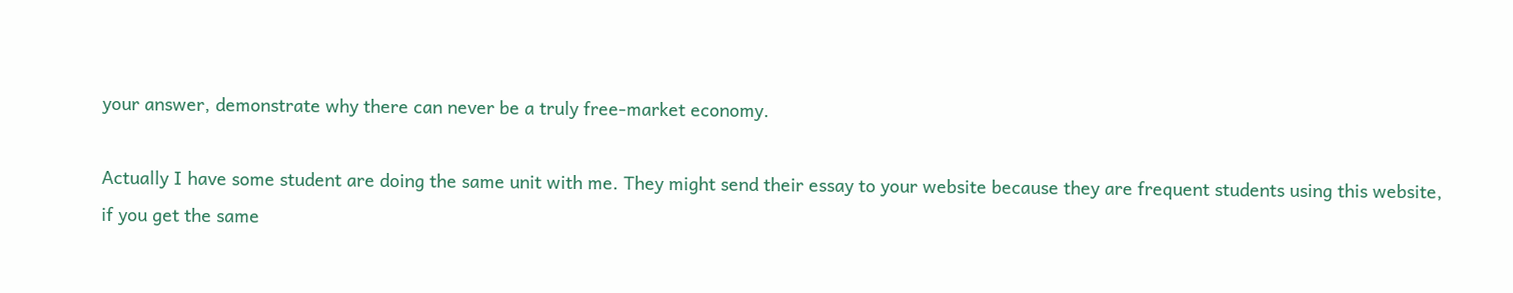your answer, demonstrate why there can never be a truly free-market economy.

Actually I have some student are doing the same unit with me. They might send their essay to your website because they are frequent students using this website,
if you get the same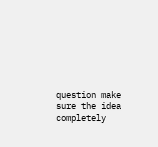question make sure the idea completely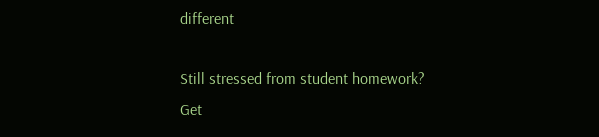different

Still stressed from student homework?
Get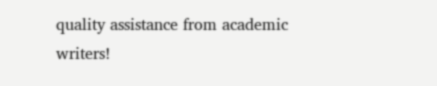quality assistance from academic writers!